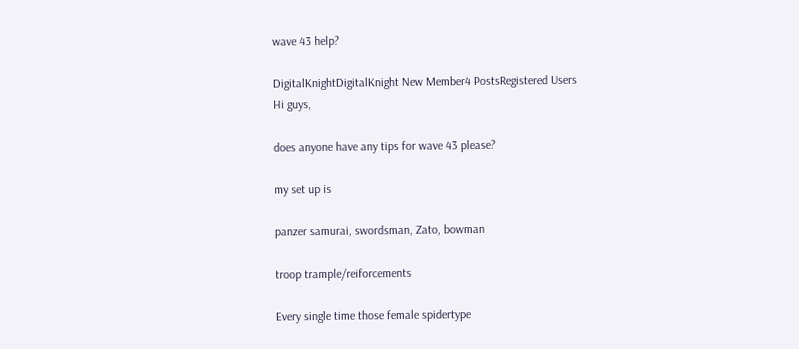wave 43 help?

DigitalKnightDigitalKnight New Member4 PostsRegistered Users
Hi guys,

does anyone have any tips for wave 43 please?

my set up is

panzer samurai, swordsman, Zato, bowman

troop trample/reiforcements

Every single time those female spidertype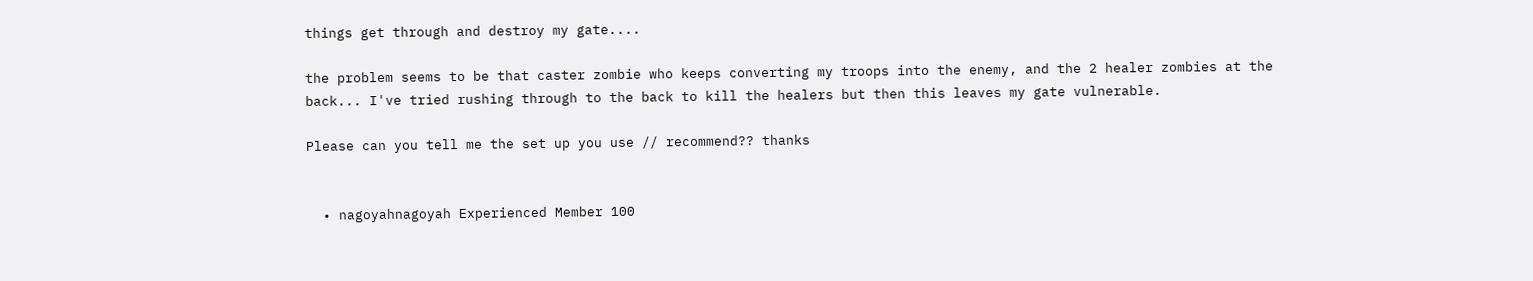things get through and destroy my gate....

the problem seems to be that caster zombie who keeps converting my troops into the enemy, and the 2 healer zombies at the back... I've tried rushing through to the back to kill the healers but then this leaves my gate vulnerable.

Please can you tell me the set up you use // recommend?? thanks


  • nagoyahnagoyah Experienced Member 100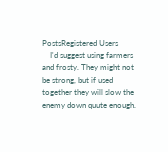PostsRegistered Users
    I'd suggest using farmers and frosty. They might not be strong, but if used together they will slow the enemy down quute enough.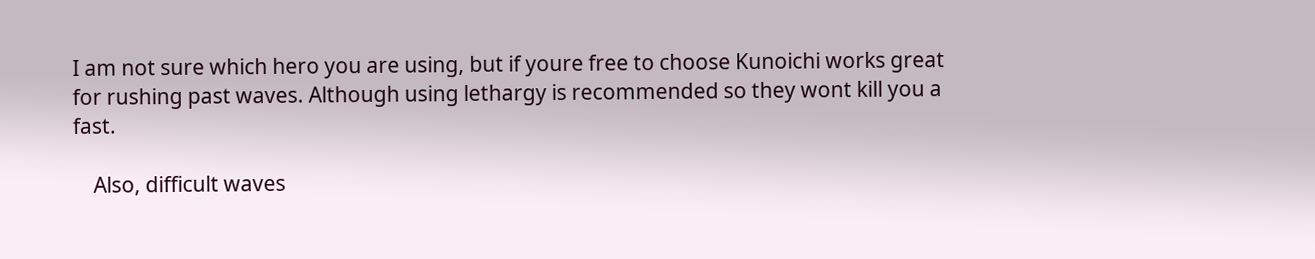I am not sure which hero you are using, but if youre free to choose Kunoichi works great for rushing past waves. Although using lethargy is recommended so they wont kill you a fast.

    Also, difficult waves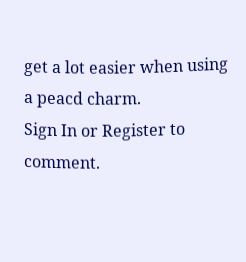get a lot easier when using a peacd charm.
Sign In or Register to comment.